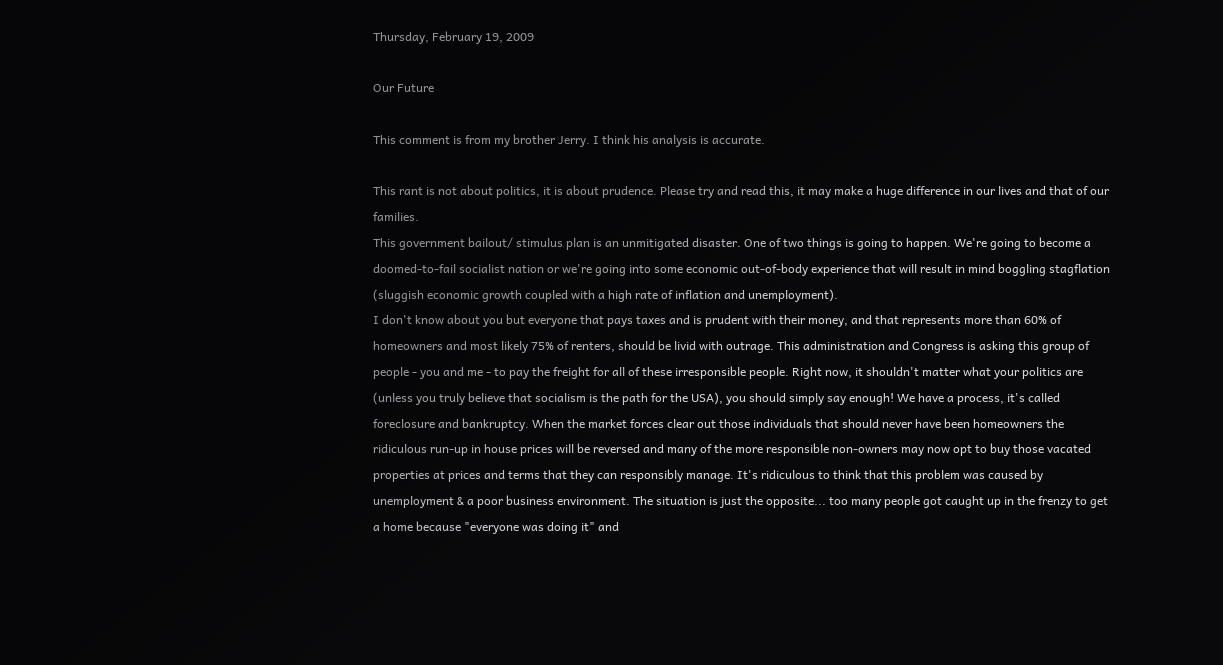Thursday, February 19, 2009

Our Future

This comment is from my brother Jerry. I think his analysis is accurate.

This rant is not about politics, it is about prudence. Please try and read this, it may make a huge difference in our lives and that of our families.
This government bailout/ stimulus plan is an unmitigated disaster. One of two things is going to happen. We're going to become a doomed-to-fail socialist nation or we're going into some economic out-of-body experience that will result in mind boggling stagflation (sluggish economic growth coupled with a high rate of inflation and unemployment).
I don't know about you but everyone that pays taxes and is prudent with their money, and that represents more than 60% of homeowners and most likely 75% of renters, should be livid with outrage. This administration and Congress is asking this group of people - you and me - to pay the freight for all of these irresponsible people. Right now, it shouldn't matter what your politics are (unless you truly believe that socialism is the path for the USA), you should simply say enough! We have a process, it's called foreclosure and bankruptcy. When the market forces clear out those individuals that should never have been homeowners the ridiculous run-up in house prices will be reversed and many of the more responsible non-owners may now opt to buy those vacated properties at prices and terms that they can responsibly manage. It's ridiculous to think that this problem was caused by unemployment & a poor business environment. The situation is just the opposite... too many people got caught up in the frenzy to get a home because "everyone was doing it" and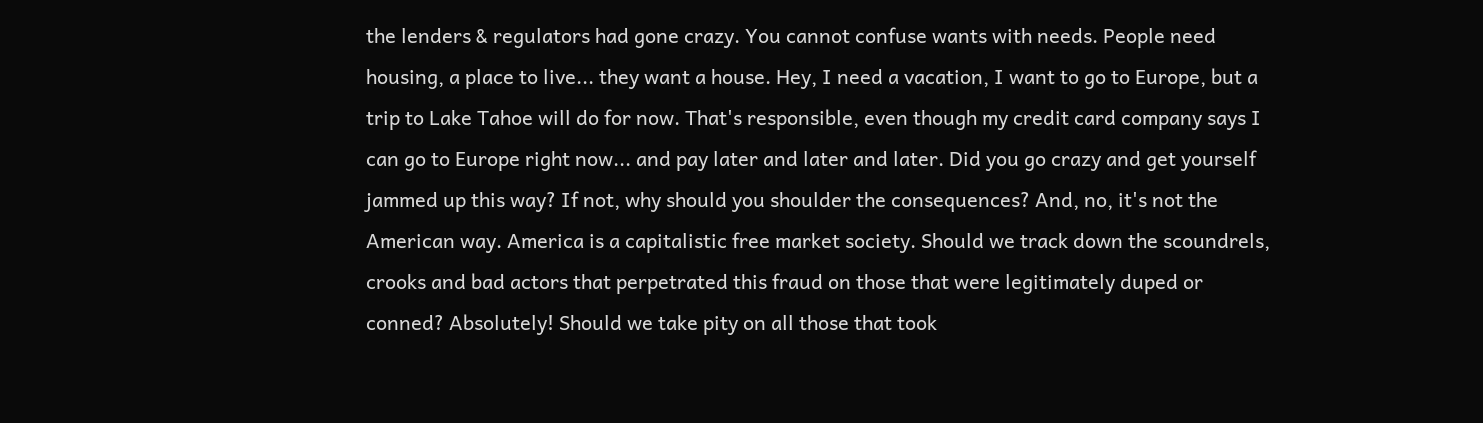the lenders & regulators had gone crazy. You cannot confuse wants with needs. People need housing, a place to live... they want a house. Hey, I need a vacation, I want to go to Europe, but a trip to Lake Tahoe will do for now. That's responsible, even though my credit card company says I can go to Europe right now... and pay later and later and later. Did you go crazy and get yourself jammed up this way? If not, why should you shoulder the consequences? And, no, it's not the American way. America is a capitalistic free market society. Should we track down the scoundrels, crooks and bad actors that perpetrated this fraud on those that were legitimately duped or conned? Absolutely! Should we take pity on all those that took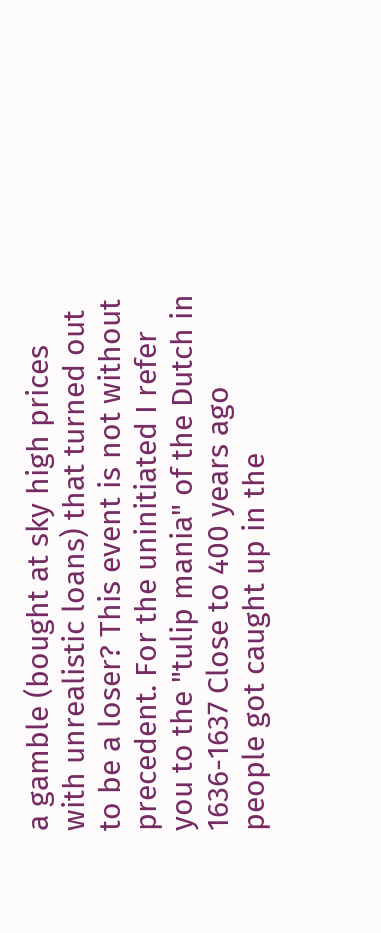a gamble (bought at sky high prices with unrealistic loans) that turned out to be a loser? This event is not without precedent. For the uninitiated I refer you to the "tulip mania" of the Dutch in 1636-1637 Close to 400 years ago people got caught up in the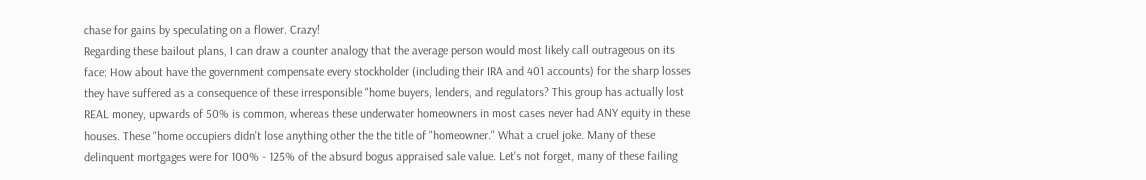chase for gains by speculating on a flower. Crazy!
Regarding these bailout plans, I can draw a counter analogy that the average person would most likely call outrageous on its face: How about have the government compensate every stockholder (including their IRA and 401 accounts) for the sharp losses they have suffered as a consequence of these irresponsible "home buyers, lenders, and regulators? This group has actually lost REAL money, upwards of 50% is common, whereas these underwater homeowners in most cases never had ANY equity in these houses. These "home occupiers didn't lose anything other the the title of "homeowner." What a cruel joke. Many of these delinquent mortgages were for 100% - 125% of the absurd bogus appraised sale value. Let's not forget, many of these failing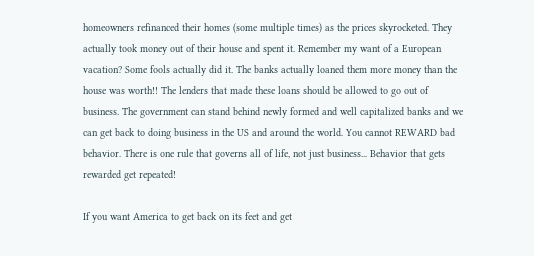homeowners refinanced their homes (some multiple times) as the prices skyrocketed. They actually took money out of their house and spent it. Remember my want of a European vacation? Some fools actually did it. The banks actually loaned them more money than the house was worth!! The lenders that made these loans should be allowed to go out of business. The government can stand behind newly formed and well capitalized banks and we can get back to doing business in the US and around the world. You cannot REWARD bad behavior. There is one rule that governs all of life, not just business... Behavior that gets rewarded get repeated!

If you want America to get back on its feet and get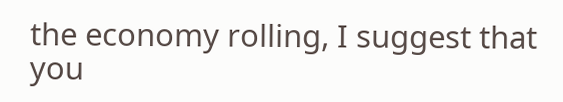the economy rolling, I suggest that you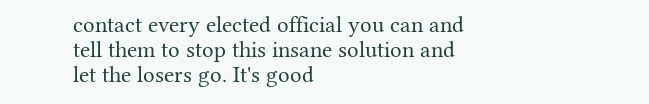contact every elected official you can and tell them to stop this insane solution and let the losers go. It's good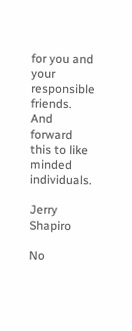for you and your responsible friends. And forward this to like minded individuals.

Jerry Shapiro

No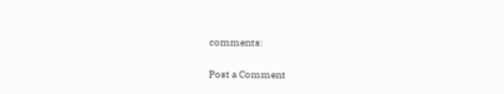comments:

Post a Comment